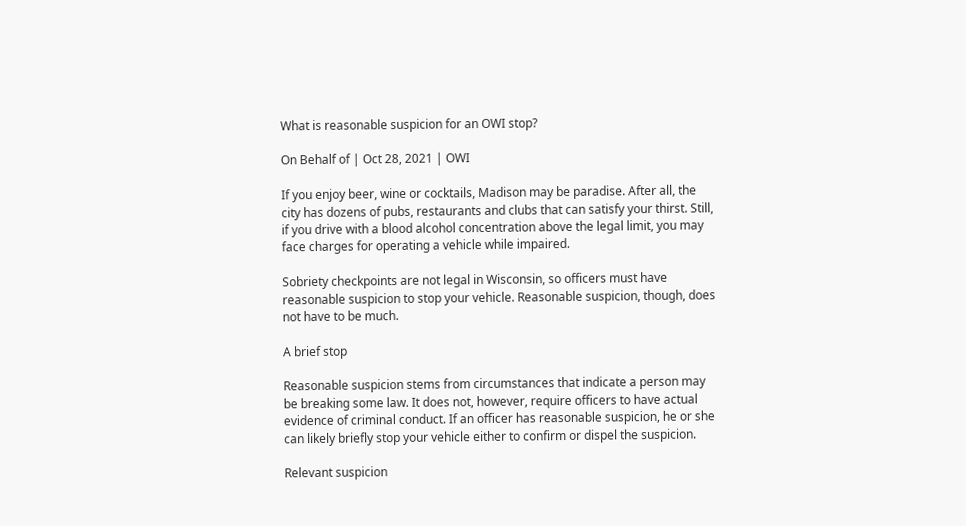What is reasonable suspicion for an OWI stop?

On Behalf of | Oct 28, 2021 | OWI

If you enjoy beer, wine or cocktails, Madison may be paradise. After all, the city has dozens of pubs, restaurants and clubs that can satisfy your thirst. Still, if you drive with a blood alcohol concentration above the legal limit, you may face charges for operating a vehicle while impaired.

Sobriety checkpoints are not legal in Wisconsin, so officers must have reasonable suspicion to stop your vehicle. Reasonable suspicion, though, does not have to be much.

A brief stop

Reasonable suspicion stems from circumstances that indicate a person may be breaking some law. It does not, however, require officers to have actual evidence of criminal conduct. If an officer has reasonable suspicion, he or she can likely briefly stop your vehicle either to confirm or dispel the suspicion.

Relevant suspicion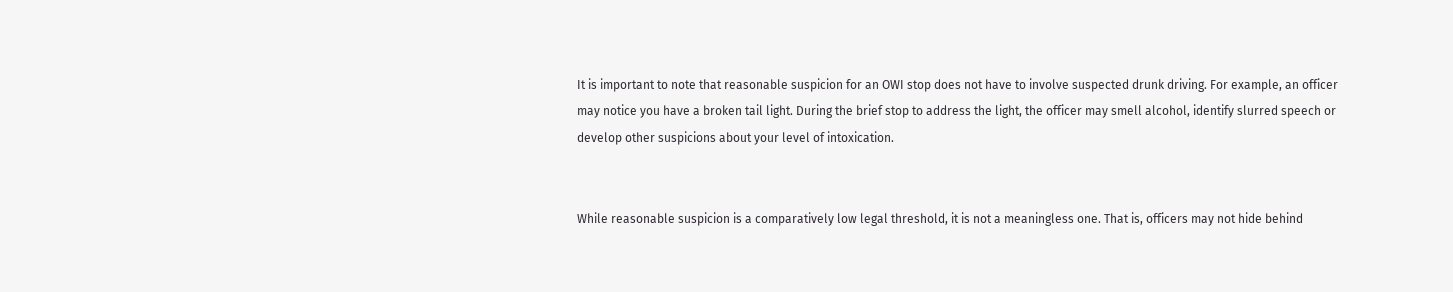It is important to note that reasonable suspicion for an OWI stop does not have to involve suspected drunk driving. For example, an officer may notice you have a broken tail light. During the brief stop to address the light, the officer may smell alcohol, identify slurred speech or develop other suspicions about your level of intoxication.


While reasonable suspicion is a comparatively low legal threshold, it is not a meaningless one. That is, officers may not hide behind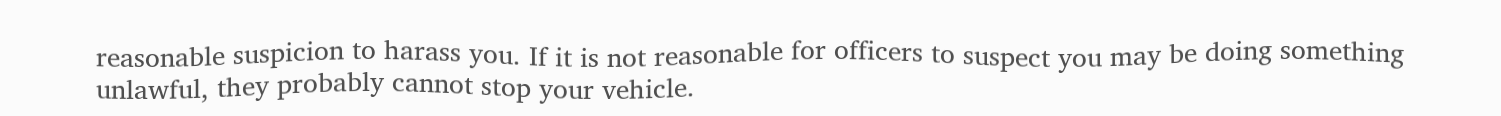reasonable suspicion to harass you. If it is not reasonable for officers to suspect you may be doing something unlawful, they probably cannot stop your vehicle.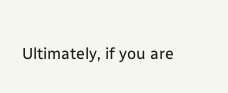Ultimately, if you are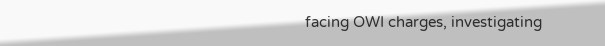facing OWI charges, investigating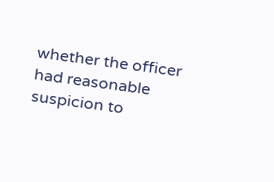whether the officer had reasonable suspicion to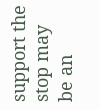support the stop may be an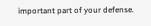important part of your defense.